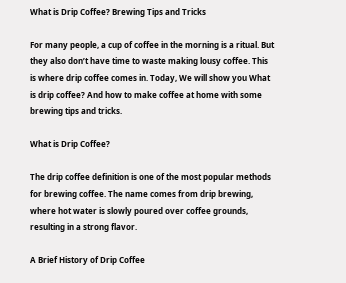What is Drip Coffee? Brewing Tips and Tricks

For many people, a cup of coffee in the morning is a ritual. But they also don’t have time to waste making lousy coffee. This is where drip coffee comes in. Today, We will show you What is drip coffee? And how to make coffee at home with some brewing tips and tricks.

What is Drip Coffee?

The drip coffee definition is one of the most popular methods for brewing coffee. The name comes from drip brewing, where hot water is slowly poured over coffee grounds, resulting in a strong flavor.

A Brief History of Drip Coffee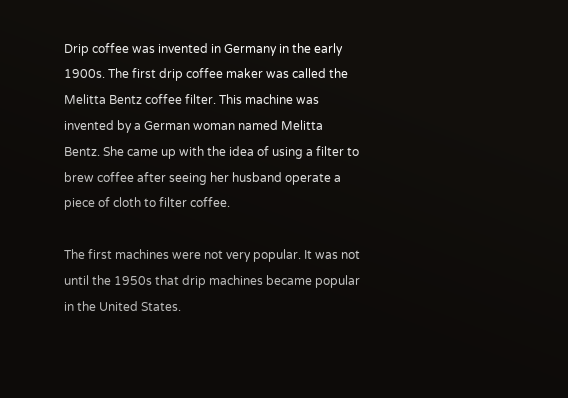Drip coffee was invented in Germany in the early 1900s. The first drip coffee maker was called the Melitta Bentz coffee filter. This machine was invented by a German woman named Melitta Bentz. She came up with the idea of using a filter to brew coffee after seeing her husband operate a piece of cloth to filter coffee.

The first machines were not very popular. It was not until the 1950s that drip machines became popular in the United States.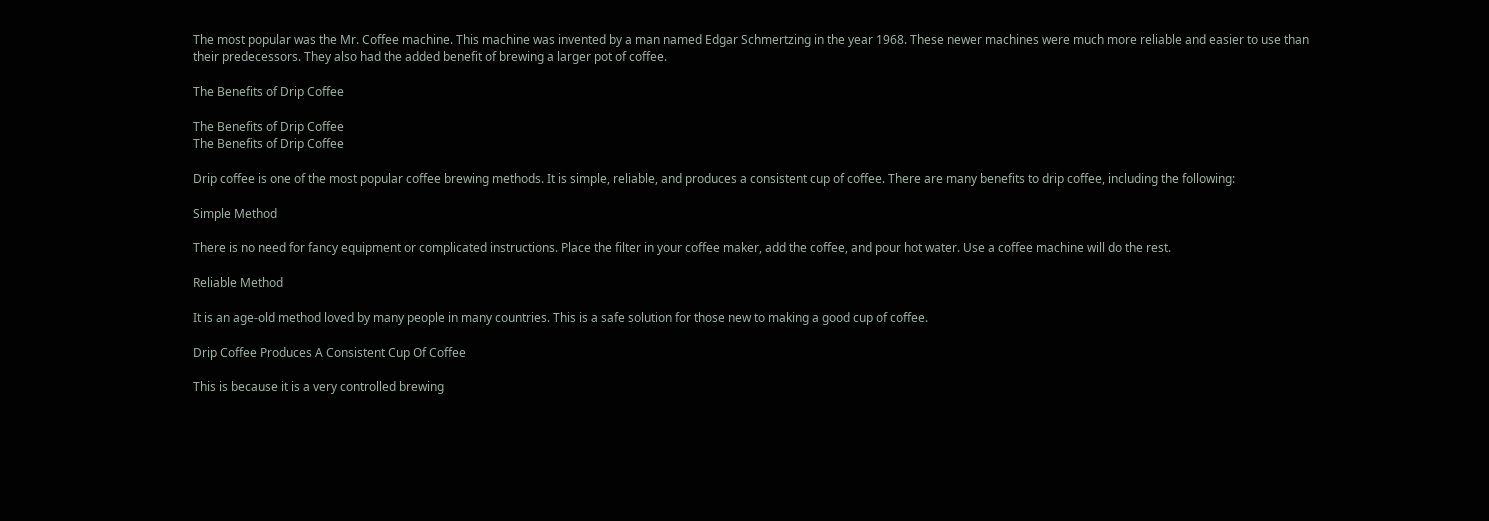The most popular was the Mr. Coffee machine. This machine was invented by a man named Edgar Schmertzing in the year 1968. These newer machines were much more reliable and easier to use than their predecessors. They also had the added benefit of brewing a larger pot of coffee.

The Benefits of Drip Coffee

The Benefits of Drip Coffee
The Benefits of Drip Coffee

Drip coffee is one of the most popular coffee brewing methods. It is simple, reliable, and produces a consistent cup of coffee. There are many benefits to drip coffee, including the following:

Simple Method

There is no need for fancy equipment or complicated instructions. Place the filter in your coffee maker, add the coffee, and pour hot water. Use a coffee machine will do the rest.

Reliable Method

It is an age-old method loved by many people in many countries. This is a safe solution for those new to making a good cup of coffee.

Drip Coffee Produces A Consistent Cup Of Coffee

This is because it is a very controlled brewing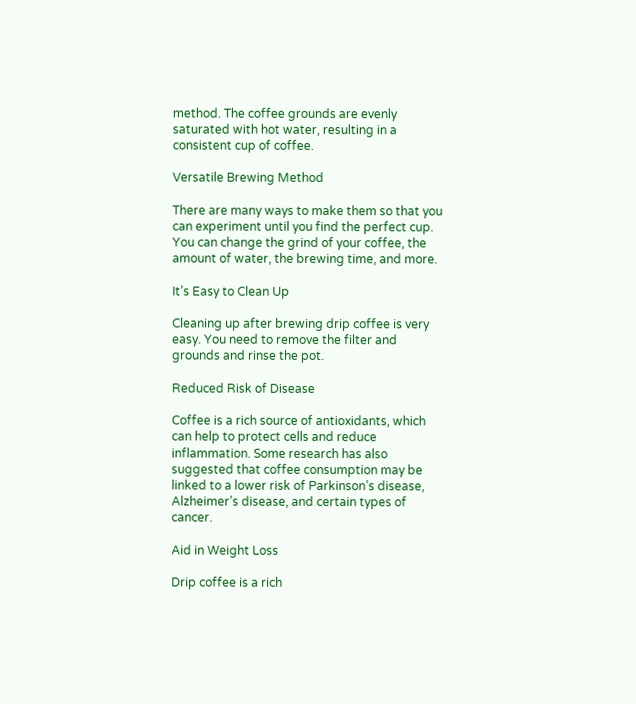method. The coffee grounds are evenly saturated with hot water, resulting in a consistent cup of coffee.

Versatile Brewing Method

There are many ways to make them so that you can experiment until you find the perfect cup. You can change the grind of your coffee, the amount of water, the brewing time, and more.

It’s Easy to Clean Up

Cleaning up after brewing drip coffee is very easy. You need to remove the filter and grounds and rinse the pot.

Reduced Risk of Disease

Coffee is a rich source of antioxidants, which can help to protect cells and reduce inflammation. Some research has also suggested that coffee consumption may be linked to a lower risk of Parkinson’s disease, Alzheimer’s disease, and certain types of cancer.

Aid in Weight Loss

Drip coffee is a rich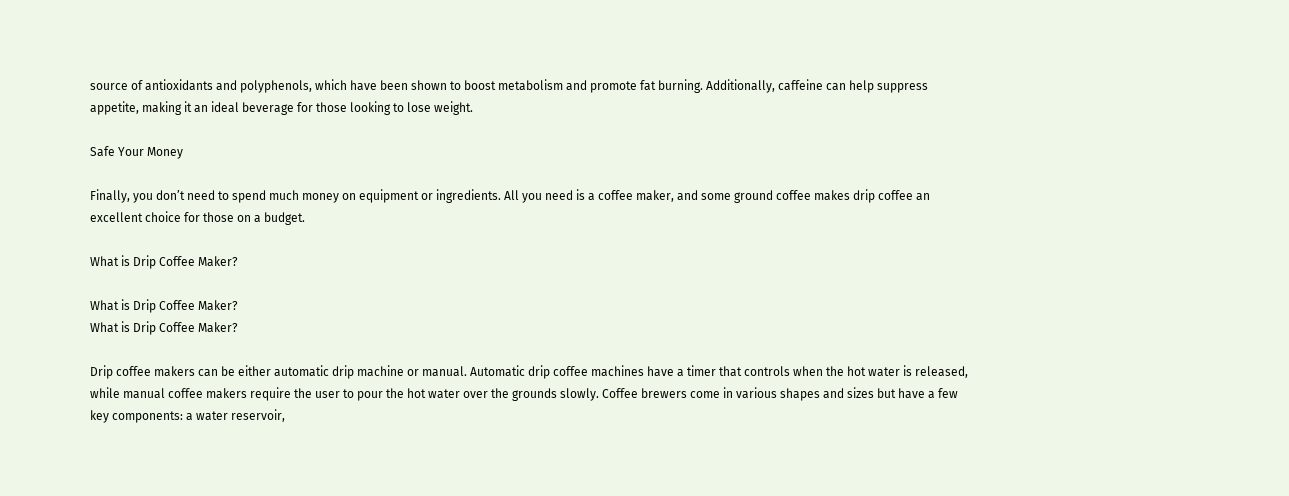source of antioxidants and polyphenols, which have been shown to boost metabolism and promote fat burning. Additionally, caffeine can help suppress appetite, making it an ideal beverage for those looking to lose weight.

Safe Your Money

Finally, you don’t need to spend much money on equipment or ingredients. All you need is a coffee maker, and some ground coffee makes drip coffee an excellent choice for those on a budget.

What is Drip Coffee Maker?

What is Drip Coffee Maker?
What is Drip Coffee Maker?

Drip coffee makers can be either automatic drip machine or manual. Automatic drip coffee machines have a timer that controls when the hot water is released, while manual coffee makers require the user to pour the hot water over the grounds slowly. Coffee brewers come in various shapes and sizes but have a few key components: a water reservoir,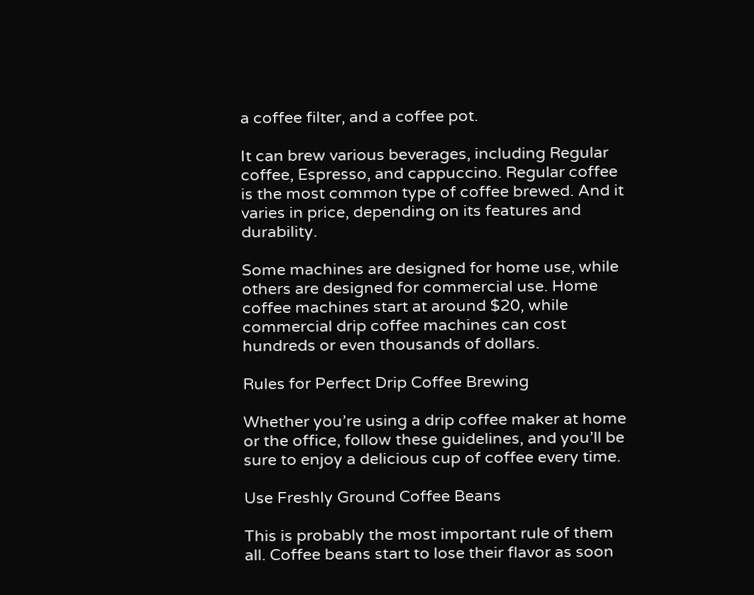a coffee filter, and a coffee pot.

It can brew various beverages, including Regular coffee, Espresso, and cappuccino. Regular coffee is the most common type of coffee brewed. And it varies in price, depending on its features and durability.

Some machines are designed for home use, while others are designed for commercial use. Home coffee machines start at around $20, while commercial drip coffee machines can cost hundreds or even thousands of dollars.

Rules for Perfect Drip Coffee Brewing

Whether you’re using a drip coffee maker at home or the office, follow these guidelines, and you’ll be sure to enjoy a delicious cup of coffee every time.

Use Freshly Ground Coffee Beans

This is probably the most important rule of them all. Coffee beans start to lose their flavor as soon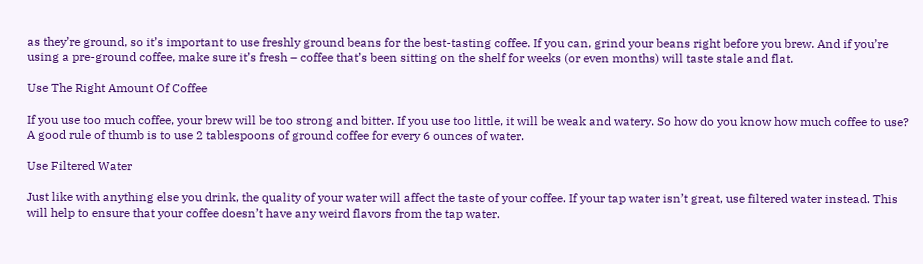as they’re ground, so it’s important to use freshly ground beans for the best-tasting coffee. If you can, grind your beans right before you brew. And if you’re using a pre-ground coffee, make sure it’s fresh – coffee that’s been sitting on the shelf for weeks (or even months) will taste stale and flat.

Use The Right Amount Of Coffee

If you use too much coffee, your brew will be too strong and bitter. If you use too little, it will be weak and watery. So how do you know how much coffee to use? A good rule of thumb is to use 2 tablespoons of ground coffee for every 6 ounces of water.

Use Filtered Water

Just like with anything else you drink, the quality of your water will affect the taste of your coffee. If your tap water isn’t great, use filtered water instead. This will help to ensure that your coffee doesn’t have any weird flavors from the tap water.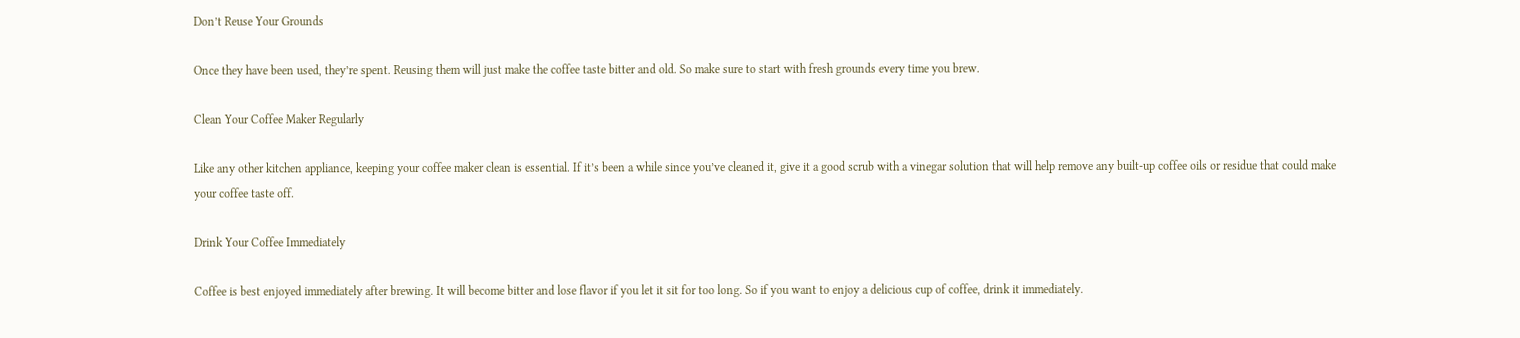Don’t Reuse Your Grounds

Once they have been used, they’re spent. Reusing them will just make the coffee taste bitter and old. So make sure to start with fresh grounds every time you brew.

Clean Your Coffee Maker Regularly

Like any other kitchen appliance, keeping your coffee maker clean is essential. If it’s been a while since you’ve cleaned it, give it a good scrub with a vinegar solution that will help remove any built-up coffee oils or residue that could make your coffee taste off.

Drink Your Coffee Immediately

Coffee is best enjoyed immediately after brewing. It will become bitter and lose flavor if you let it sit for too long. So if you want to enjoy a delicious cup of coffee, drink it immediately.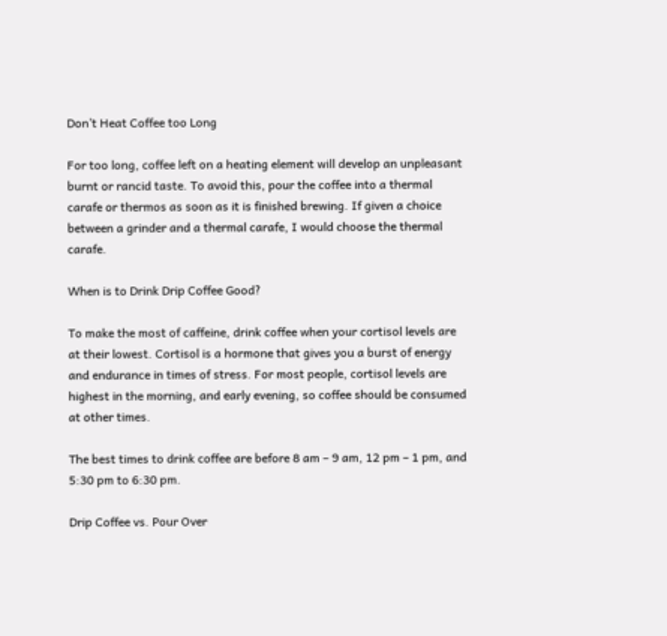Don’t Heat Coffee too Long

For too long, coffee left on a heating element will develop an unpleasant burnt or rancid taste. To avoid this, pour the coffee into a thermal carafe or thermos as soon as it is finished brewing. If given a choice between a grinder and a thermal carafe, I would choose the thermal carafe.

When is to Drink Drip Coffee Good?

To make the most of caffeine, drink coffee when your cortisol levels are at their lowest. Cortisol is a hormone that gives you a burst of energy and endurance in times of stress. For most people, cortisol levels are highest in the morning, and early evening, so coffee should be consumed at other times.

The best times to drink coffee are before 8 am – 9 am, 12 pm – 1 pm, and 5:30 pm to 6:30 pm.

Drip Coffee vs. Pour Over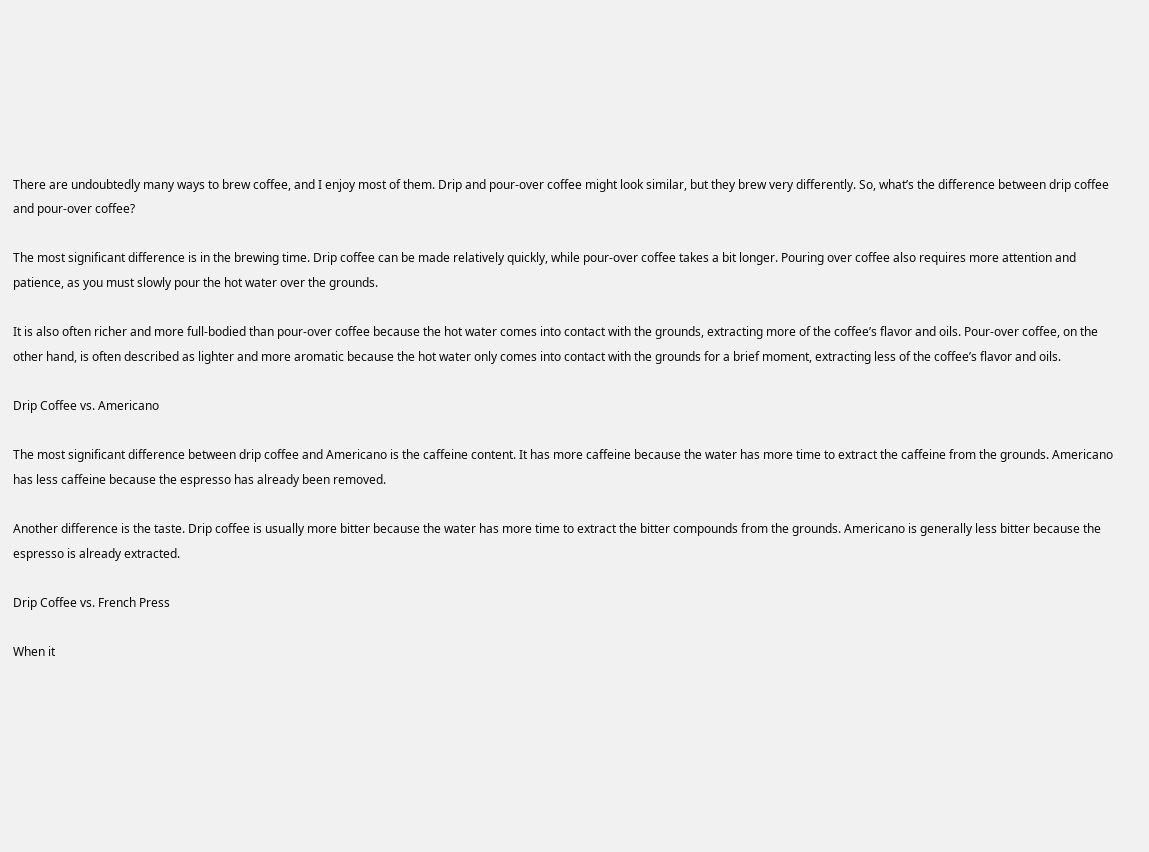There are undoubtedly many ways to brew coffee, and I enjoy most of them. Drip and pour-over coffee might look similar, but they brew very differently. So, what’s the difference between drip coffee and pour-over coffee?

The most significant difference is in the brewing time. Drip coffee can be made relatively quickly, while pour-over coffee takes a bit longer. Pouring over coffee also requires more attention and patience, as you must slowly pour the hot water over the grounds.

It is also often richer and more full-bodied than pour-over coffee because the hot water comes into contact with the grounds, extracting more of the coffee’s flavor and oils. Pour-over coffee, on the other hand, is often described as lighter and more aromatic because the hot water only comes into contact with the grounds for a brief moment, extracting less of the coffee’s flavor and oils.

Drip Coffee vs. Americano

The most significant difference between drip coffee and Americano is the caffeine content. It has more caffeine because the water has more time to extract the caffeine from the grounds. Americano has less caffeine because the espresso has already been removed.

Another difference is the taste. Drip coffee is usually more bitter because the water has more time to extract the bitter compounds from the grounds. Americano is generally less bitter because the espresso is already extracted.

Drip Coffee vs. French Press

When it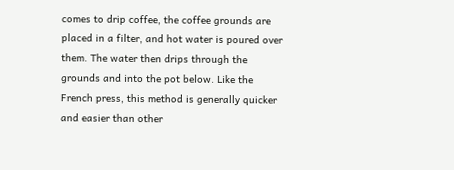comes to drip coffee, the coffee grounds are placed in a filter, and hot water is poured over them. The water then drips through the grounds and into the pot below. Like the French press, this method is generally quicker and easier than other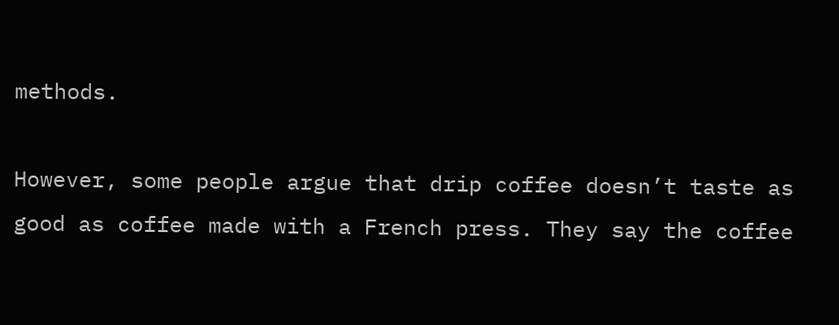methods.

However, some people argue that drip coffee doesn’t taste as good as coffee made with a French press. They say the coffee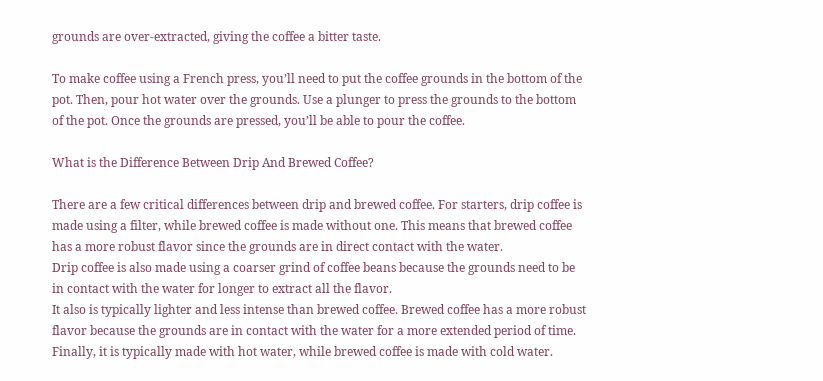grounds are over-extracted, giving the coffee a bitter taste.

To make coffee using a French press, you’ll need to put the coffee grounds in the bottom of the pot. Then, pour hot water over the grounds. Use a plunger to press the grounds to the bottom of the pot. Once the grounds are pressed, you’ll be able to pour the coffee.

What is the Difference Between Drip And Brewed Coffee?

There are a few critical differences between drip and brewed coffee. For starters, drip coffee is made using a filter, while brewed coffee is made without one. This means that brewed coffee has a more robust flavor since the grounds are in direct contact with the water.
Drip coffee is also made using a coarser grind of coffee beans because the grounds need to be in contact with the water for longer to extract all the flavor.
It also is typically lighter and less intense than brewed coffee. Brewed coffee has a more robust flavor because the grounds are in contact with the water for a more extended period of time.
Finally, it is typically made with hot water, while brewed coffee is made with cold water.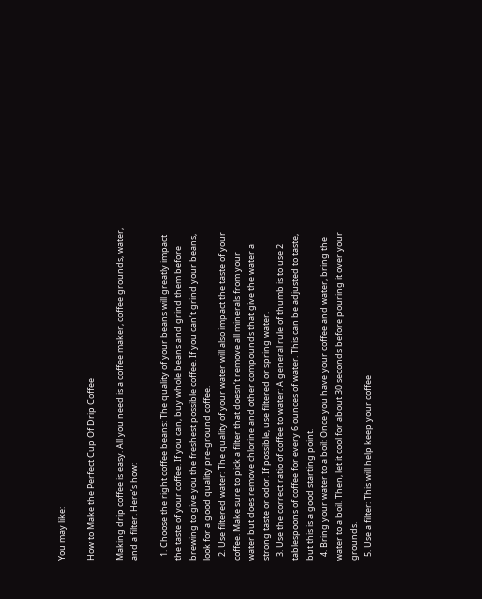You may like:

How to Make the Perfect Cup Of Drip Coffee

Making drip coffee is easy. All you need is a coffee maker, coffee grounds, water, and a filter. Here’s how:

  1. Choose the right coffee beans: The quality of your beans will greatly impact the taste of your coffee. If you can, buy whole beans and grind them before brewing to give you the freshest possible coffee. If you can’t grind your beans, look for a good quality pre-ground coffee.
  2. Use filtered water: The quality of your water will also impact the taste of your coffee. Make sure to pick a filter that doesn’t remove all minerals from your water but does remove chlorine and other compounds that give the water a strong taste or odor. If possible, use filtered or spring water.
  3. Use the correct ratio of coffee to water: A general rule of thumb is to use 2 tablespoons of coffee for every 6 ounces of water. This can be adjusted to taste, but this is a good starting point.
  4. Bring your water to a boil: Once you have your coffee and water, bring the water to a boil. Then, let it cool for about 30 seconds before pouring it over your grounds.
  5. Use a filter: This will help keep your coffee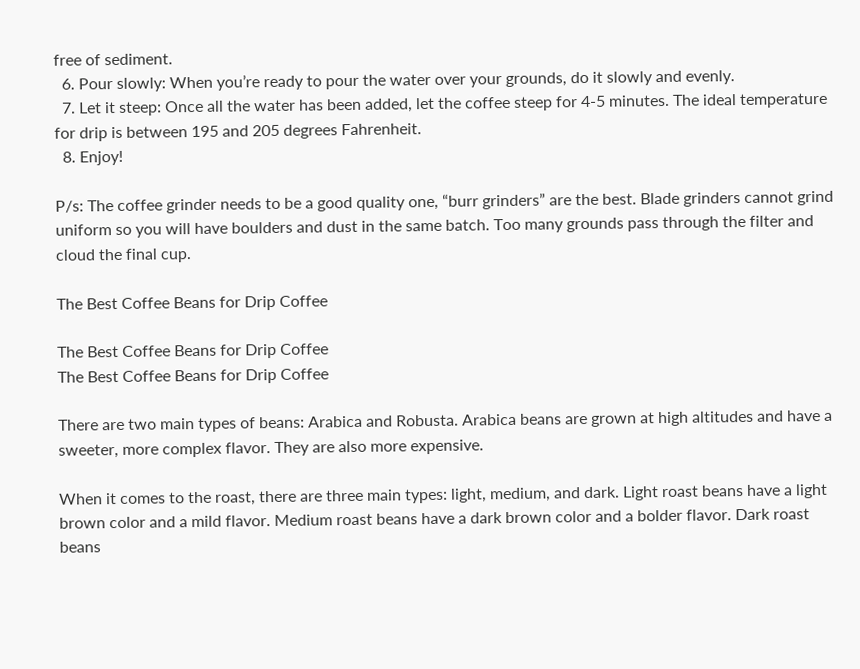free of sediment.
  6. Pour slowly: When you’re ready to pour the water over your grounds, do it slowly and evenly.
  7. Let it steep: Once all the water has been added, let the coffee steep for 4-5 minutes. The ideal temperature for drip is between 195 and 205 degrees Fahrenheit.
  8. Enjoy!

P/s: The coffee grinder needs to be a good quality one, “burr grinders” are the best. Blade grinders cannot grind uniform so you will have boulders and dust in the same batch. Too many grounds pass through the filter and cloud the final cup.

The Best Coffee Beans for Drip Coffee

The Best Coffee Beans for Drip Coffee
The Best Coffee Beans for Drip Coffee

There are two main types of beans: Arabica and Robusta. Arabica beans are grown at high altitudes and have a sweeter, more complex flavor. They are also more expensive.

When it comes to the roast, there are three main types: light, medium, and dark. Light roast beans have a light brown color and a mild flavor. Medium roast beans have a dark brown color and a bolder flavor. Dark roast beans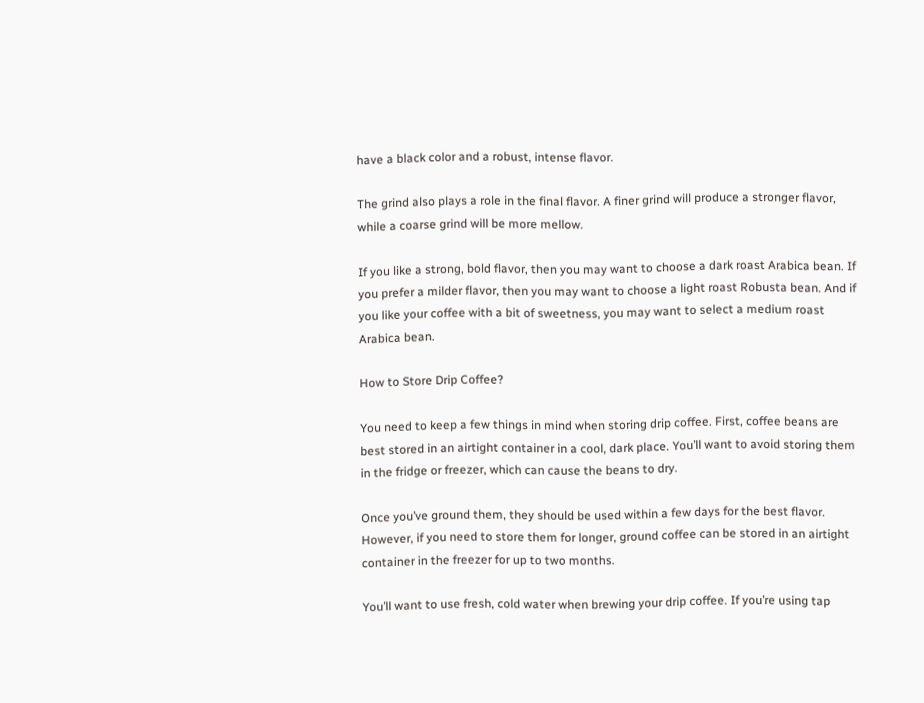have a black color and a robust, intense flavor.

The grind also plays a role in the final flavor. A finer grind will produce a stronger flavor, while a coarse grind will be more mellow.

If you like a strong, bold flavor, then you may want to choose a dark roast Arabica bean. If you prefer a milder flavor, then you may want to choose a light roast Robusta bean. And if you like your coffee with a bit of sweetness, you may want to select a medium roast Arabica bean.

How to Store Drip Coffee?

You need to keep a few things in mind when storing drip coffee. First, coffee beans are best stored in an airtight container in a cool, dark place. You’ll want to avoid storing them in the fridge or freezer, which can cause the beans to dry.

Once you’ve ground them, they should be used within a few days for the best flavor. However, if you need to store them for longer, ground coffee can be stored in an airtight container in the freezer for up to two months.

You’ll want to use fresh, cold water when brewing your drip coffee. If you’re using tap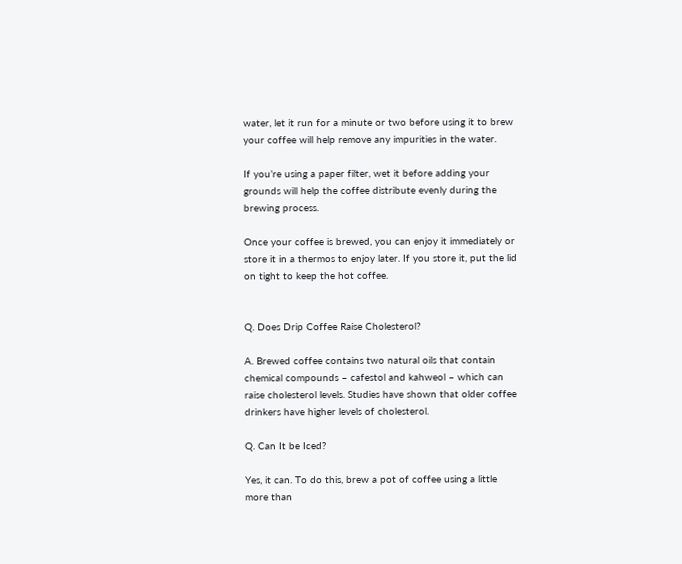water, let it run for a minute or two before using it to brew your coffee will help remove any impurities in the water.

If you’re using a paper filter, wet it before adding your grounds will help the coffee distribute evenly during the brewing process.

Once your coffee is brewed, you can enjoy it immediately or store it in a thermos to enjoy later. If you store it, put the lid on tight to keep the hot coffee.


Q. Does Drip Coffee Raise Cholesterol?

A. Brewed coffee contains two natural oils that contain chemical compounds – cafestol and kahweol – which can raise cholesterol levels. Studies have shown that older coffee drinkers have higher levels of cholesterol.

Q. Can It be Iced?

Yes, it can. To do this, brew a pot of coffee using a little more than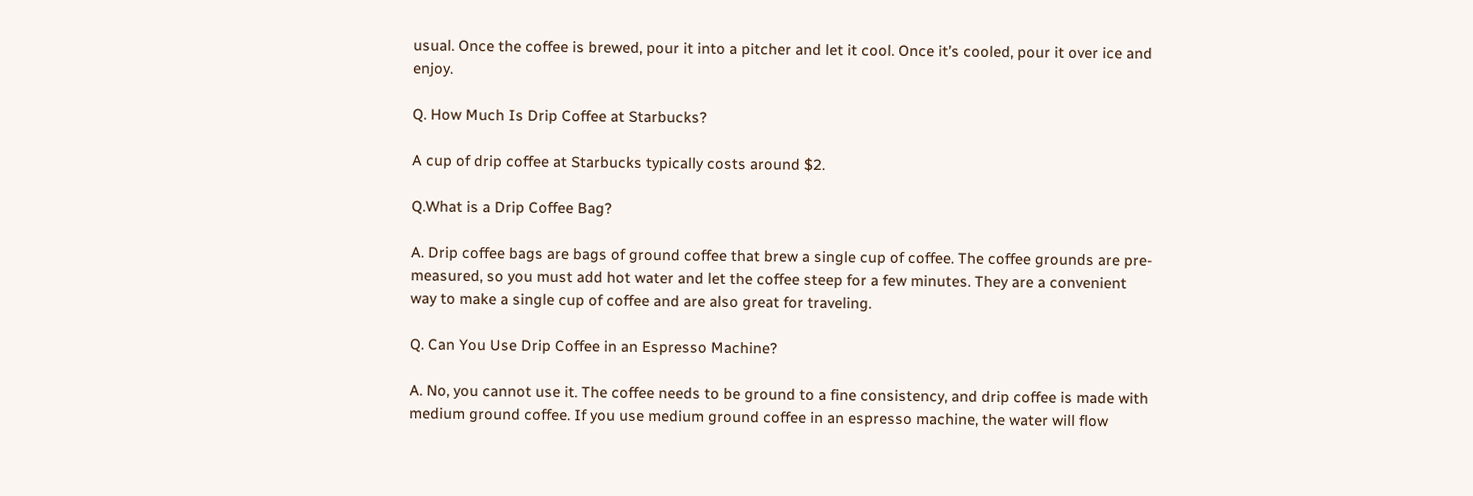usual. Once the coffee is brewed, pour it into a pitcher and let it cool. Once it’s cooled, pour it over ice and enjoy.

Q. How Much Is Drip Coffee at Starbucks?

A cup of drip coffee at Starbucks typically costs around $2.

Q.What is a Drip Coffee Bag?

A. Drip coffee bags are bags of ground coffee that brew a single cup of coffee. The coffee grounds are pre-measured, so you must add hot water and let the coffee steep for a few minutes. They are a convenient way to make a single cup of coffee and are also great for traveling.

Q. Can You Use Drip Coffee in an Espresso Machine?

A. No, you cannot use it. The coffee needs to be ground to a fine consistency, and drip coffee is made with medium ground coffee. If you use medium ground coffee in an espresso machine, the water will flow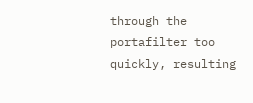through the portafilter too quickly, resulting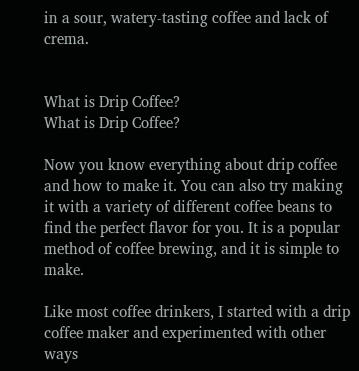in a sour, watery-tasting coffee and lack of crema.


What is Drip Coffee?
What is Drip Coffee?

Now you know everything about drip coffee and how to make it. You can also try making it with a variety of different coffee beans to find the perfect flavor for you. It is a popular method of coffee brewing, and it is simple to make.

Like most coffee drinkers, I started with a drip coffee maker and experimented with other ways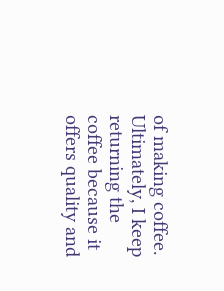of making coffee. Ultimately, I keep returning the coffee because it offers quality and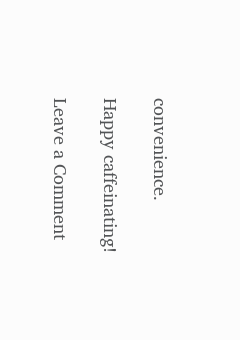convenience.

Happy caffeinating!

Leave a Comment